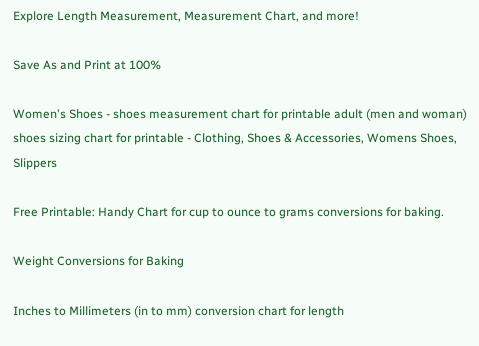Explore Length Measurement, Measurement Chart, and more!

Save As and Print at 100%

Women's Shoes - shoes measurement chart for printable adult (men and woman) shoes sizing chart for printable - Clothing, Shoes & Accessories, Womens Shoes, Slippers

Free Printable: Handy Chart for cup to ounce to grams conversions for baking.

Weight Conversions for Baking

Inches to Millimeters (in to mm) conversion chart for length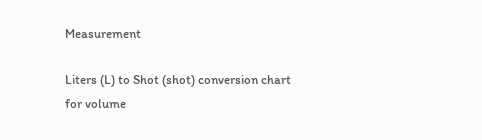Measurement

Liters (L) to Shot (shot) conversion chart for volume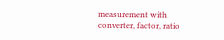measurement with converter, factor, ratio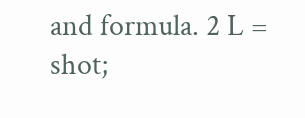and formula. 2 L = shot;